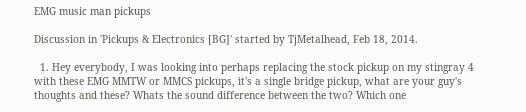EMG music man pickups

Discussion in 'Pickups & Electronics [BG]' started by TjMetalhead, Feb 18, 2014.

  1. Hey everybody, I was looking into perhaps replacing the stock pickup on my stingray 4 with these EMG MMTW or MMCS pickups, it's a single bridge pickup, what are your guy's thoughts and these? Whats the sound difference between the two? Which one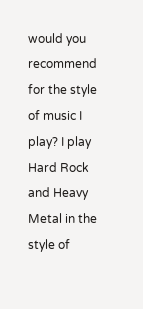would you recommend for the style of music I play? I play Hard Rock and Heavy Metal in the style of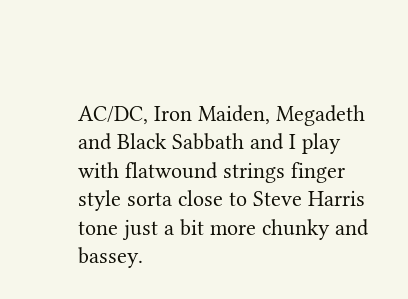AC/DC, Iron Maiden, Megadeth and Black Sabbath and I play with flatwound strings finger style sorta close to Steve Harris tone just a bit more chunky and bassey.